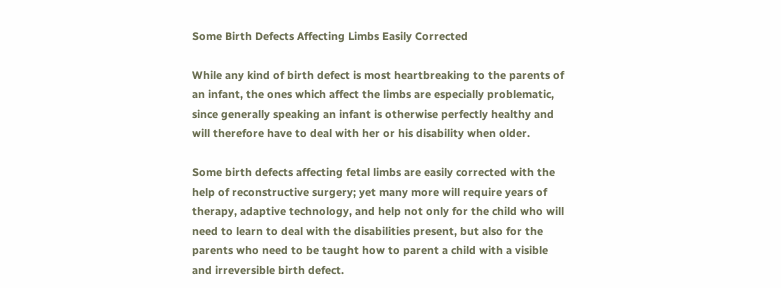Some Birth Defects Affecting Limbs Easily Corrected

While any kind of birth defect is most heartbreaking to the parents of an infant, the ones which affect the limbs are especially problematic, since generally speaking an infant is otherwise perfectly healthy and will therefore have to deal with her or his disability when older.

Some birth defects affecting fetal limbs are easily corrected with the help of reconstructive surgery; yet many more will require years of therapy, adaptive technology, and help not only for the child who will need to learn to deal with the disabilities present, but also for the parents who need to be taught how to parent a child with a visible and irreversible birth defect.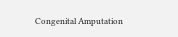Congenital Amputation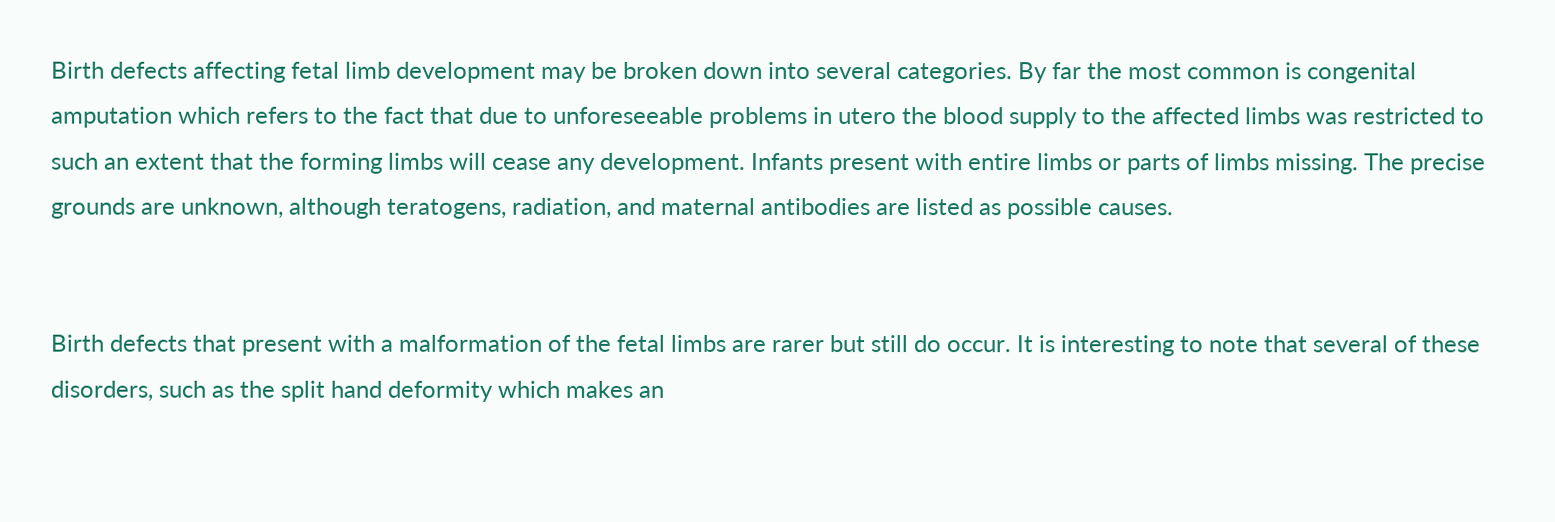Birth defects affecting fetal limb development may be broken down into several categories. By far the most common is congenital amputation which refers to the fact that due to unforeseeable problems in utero the blood supply to the affected limbs was restricted to such an extent that the forming limbs will cease any development. Infants present with entire limbs or parts of limbs missing. The precise grounds are unknown, although teratogens, radiation, and maternal antibodies are listed as possible causes.


Birth defects that present with a malformation of the fetal limbs are rarer but still do occur. It is interesting to note that several of these disorders, such as the split hand deformity which makes an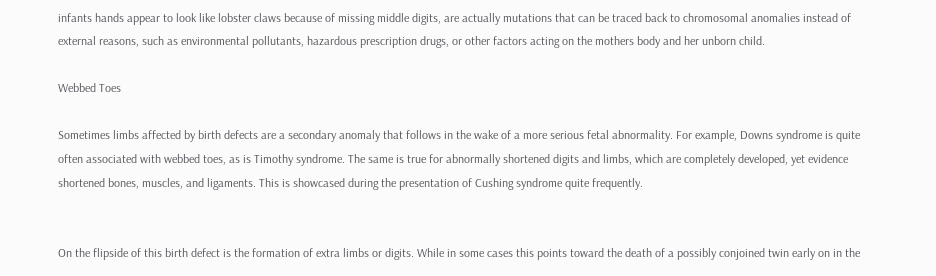infants hands appear to look like lobster claws because of missing middle digits, are actually mutations that can be traced back to chromosomal anomalies instead of external reasons, such as environmental pollutants, hazardous prescription drugs, or other factors acting on the mothers body and her unborn child.

Webbed Toes

Sometimes limbs affected by birth defects are a secondary anomaly that follows in the wake of a more serious fetal abnormality. For example, Downs syndrome is quite often associated with webbed toes, as is Timothy syndrome. The same is true for abnormally shortened digits and limbs, which are completely developed, yet evidence shortened bones, muscles, and ligaments. This is showcased during the presentation of Cushing syndrome quite frequently.


On the flipside of this birth defect is the formation of extra limbs or digits. While in some cases this points toward the death of a possibly conjoined twin early on in the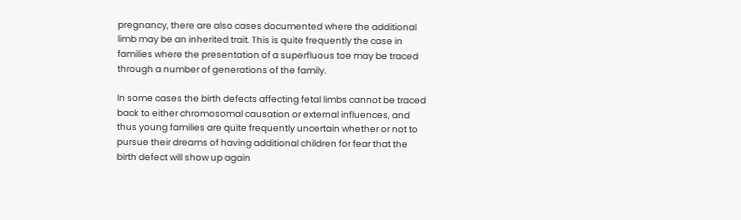pregnancy, there are also cases documented where the additional limb may be an inherited trait. This is quite frequently the case in families where the presentation of a superfluous toe may be traced through a number of generations of the family.

In some cases the birth defects affecting fetal limbs cannot be traced back to either chromosomal causation or external influences, and thus young families are quite frequently uncertain whether or not to pursue their dreams of having additional children for fear that the birth defect will show up again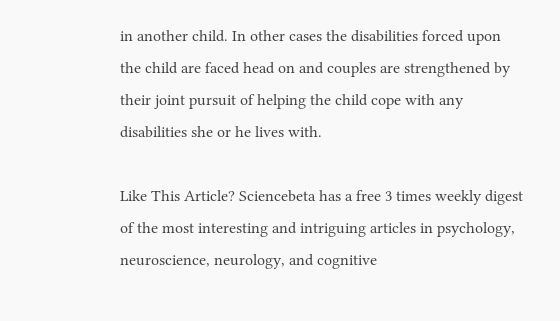in another child. In other cases the disabilities forced upon the child are faced head on and couples are strengthened by their joint pursuit of helping the child cope with any disabilities she or he lives with.

Like This Article? Sciencebeta has a free 3 times weekly digest of the most interesting and intriguing articles in psychology, neuroscience, neurology, and cognitive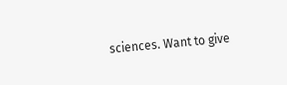sciences. Want to give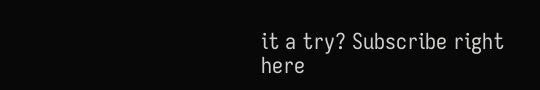it a try? Subscribe right here